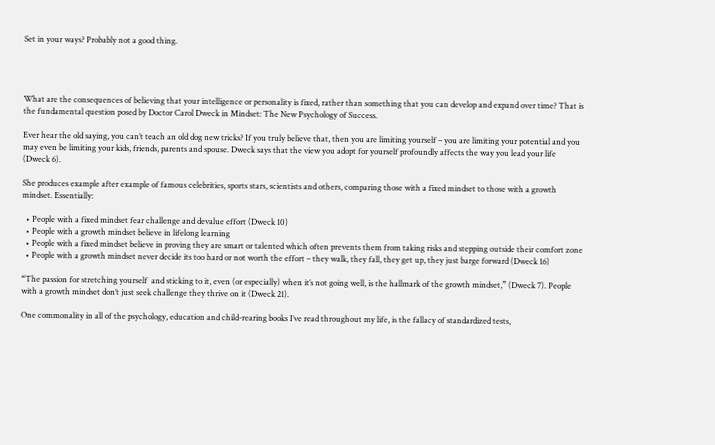Set in your ways? Probably not a good thing.




What are the consequences of believing that your intelligence or personality is fixed, rather than something that you can develop and expand over time? That is the fundamental question posed by Doctor Carol Dweck in Mindset: The New Psychology of Success.

Ever hear the old saying, you can’t teach an old dog new tricks? If you truly believe that, then you are limiting yourself – you are limiting your potential and you may even be limiting your kids, friends, parents and spouse. Dweck says that the view you adopt for yourself profoundly affects the way you lead your life (Dweck 6).

She produces example after example of famous celebrities, sports stars, scientists and others, comparing those with a fixed mindset to those with a growth mindset. Essentially:

  • People with a fixed mindset fear challenge and devalue effort (Dweck 10)
  • People with a growth mindset believe in lifelong learning
  • People with a fixed mindset believe in proving they are smart or talented which often prevents them from taking risks and stepping outside their comfort zone
  • People with a growth mindset never decide its too hard or not worth the effort – they walk, they fall, they get up, they just barge forward (Dweck 16)

“The passion for stretching yourself  and sticking to it, even (or especially) when it’s not going well, is the hallmark of the growth mindset,” (Dweck 7). People with a growth mindset don’t just seek challenge they thrive on it (Dweck 21).

One commonality in all of the psychology, education and child-rearing books I’ve read throughout my life, is the fallacy of standardized tests,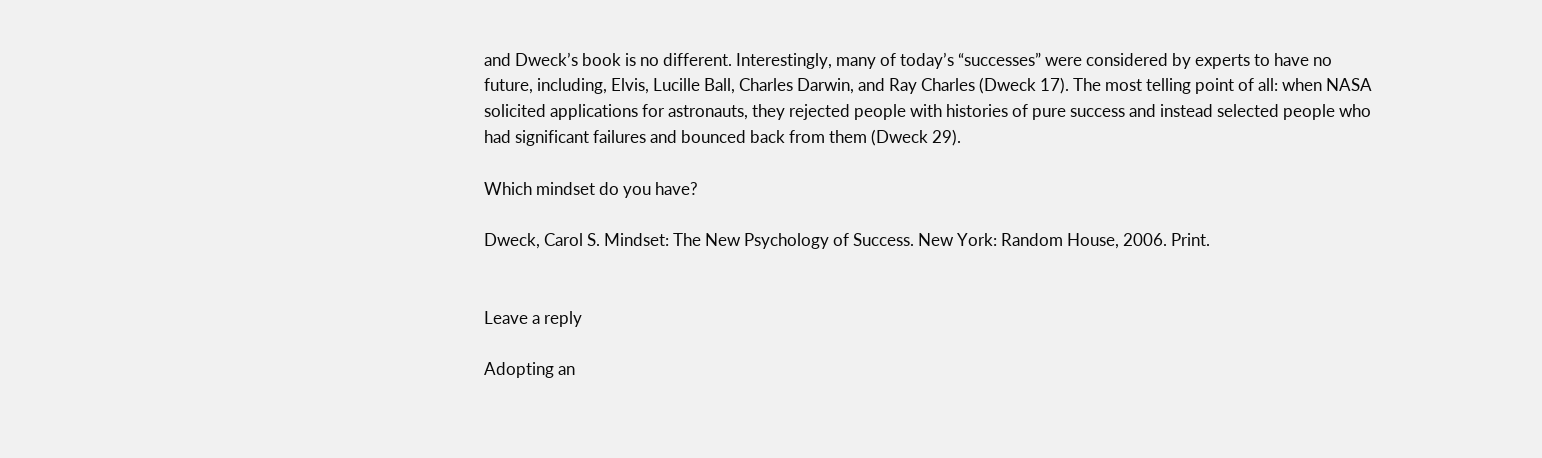and Dweck’s book is no different. Interestingly, many of today’s “successes” were considered by experts to have no future, including, Elvis, Lucille Ball, Charles Darwin, and Ray Charles (Dweck 17). The most telling point of all: when NASA solicited applications for astronauts, they rejected people with histories of pure success and instead selected people who had significant failures and bounced back from them (Dweck 29).

Which mindset do you have?

Dweck, Carol S. Mindset: The New Psychology of Success. New York: Random House, 2006. Print.


Leave a reply

Adopting an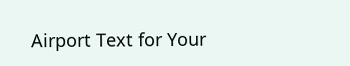Airport Text for Your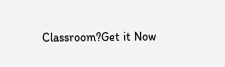Classroom?Get it Now